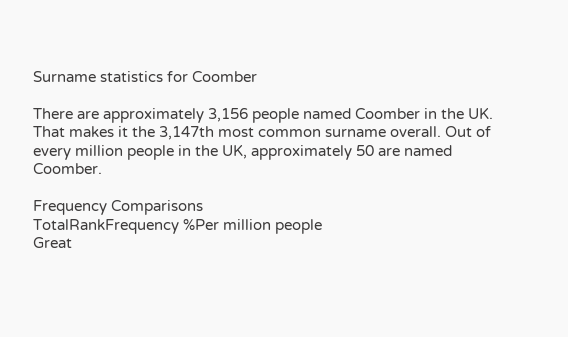Surname statistics for Coomber

There are approximately 3,156 people named Coomber in the UK. That makes it the 3,147th most common surname overall. Out of every million people in the UK, approximately 50 are named Coomber.

Frequency Comparisons
TotalRankFrequency %Per million people
Great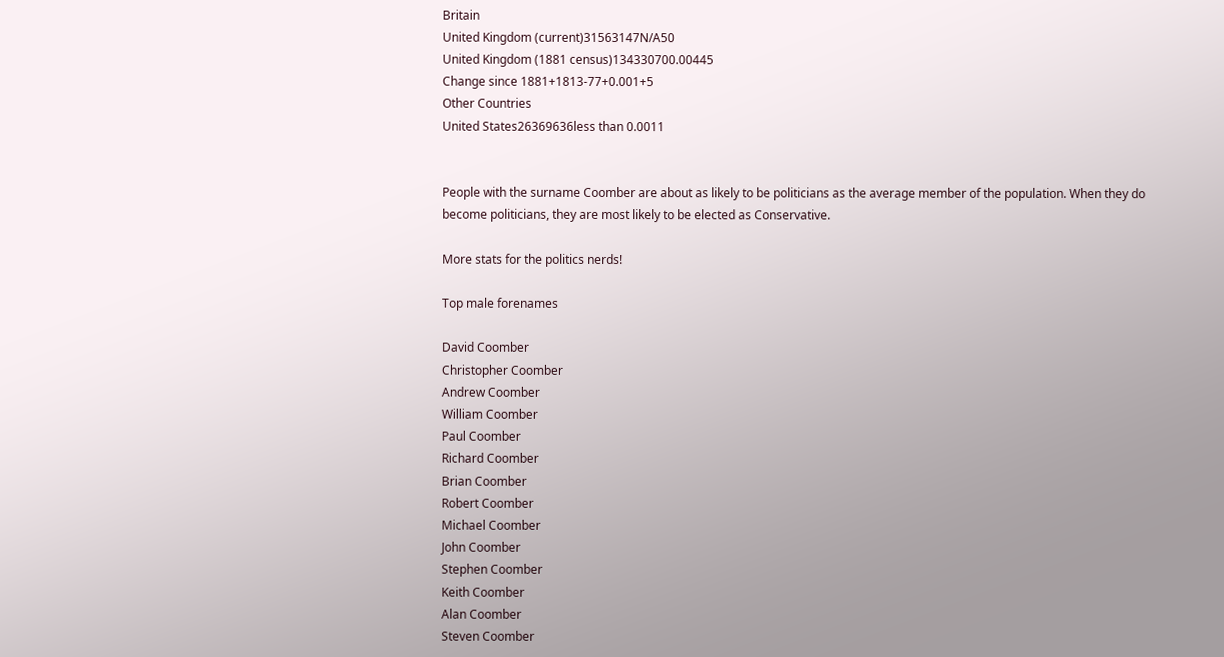Britain
United Kingdom (current)31563147N/A50
United Kingdom (1881 census)134330700.00445
Change since 1881+1813-77+0.001+5
Other Countries
United States26369636less than 0.0011


People with the surname Coomber are about as likely to be politicians as the average member of the population. When they do become politicians, they are most likely to be elected as Conservative.

More stats for the politics nerds!

Top male forenames

David Coomber
Christopher Coomber
Andrew Coomber
William Coomber
Paul Coomber
Richard Coomber
Brian Coomber
Robert Coomber
Michael Coomber
John Coomber
Stephen Coomber
Keith Coomber
Alan Coomber
Steven Coomber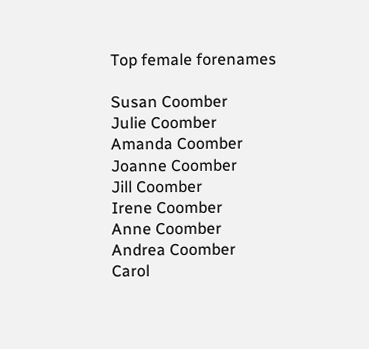Top female forenames

Susan Coomber
Julie Coomber
Amanda Coomber
Joanne Coomber
Jill Coomber
Irene Coomber
Anne Coomber
Andrea Coomber
Carol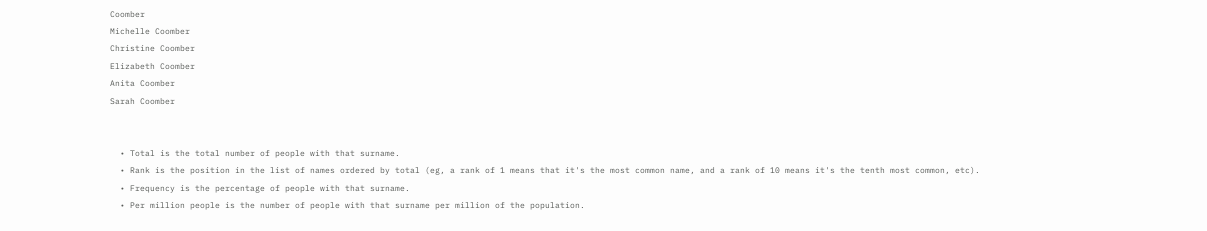Coomber
Michelle Coomber
Christine Coomber
Elizabeth Coomber
Anita Coomber
Sarah Coomber


  • Total is the total number of people with that surname.
  • Rank is the position in the list of names ordered by total (eg, a rank of 1 means that it's the most common name, and a rank of 10 means it's the tenth most common, etc).
  • Frequency is the percentage of people with that surname.
  • Per million people is the number of people with that surname per million of the population.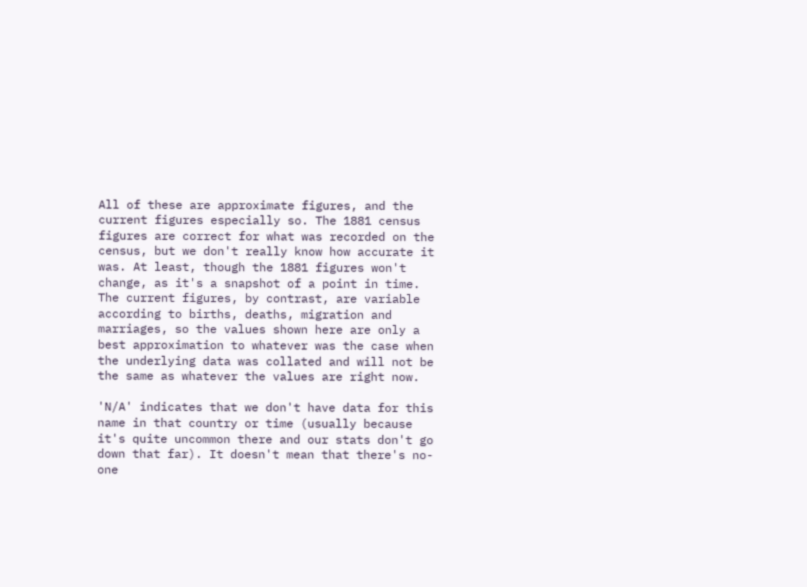All of these are approximate figures, and the current figures especially so. The 1881 census figures are correct for what was recorded on the census, but we don't really know how accurate it was. At least, though the 1881 figures won't change, as it's a snapshot of a point in time. The current figures, by contrast, are variable according to births, deaths, migration and marriages, so the values shown here are only a best approximation to whatever was the case when the underlying data was collated and will not be the same as whatever the values are right now.

'N/A' indicates that we don't have data for this name in that country or time (usually because it's quite uncommon there and our stats don't go down that far). It doesn't mean that there's no-one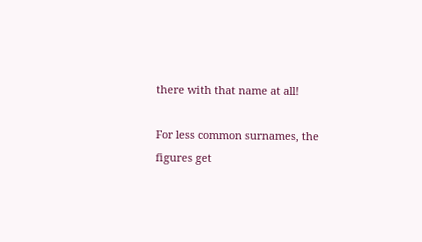there with that name at all!

For less common surnames, the figures get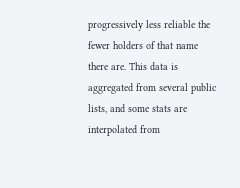progressively less reliable the fewer holders of that name there are. This data is aggregated from several public lists, and some stats are interpolated from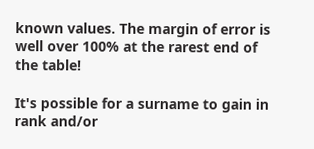known values. The margin of error is well over 100% at the rarest end of the table!

It's possible for a surname to gain in rank and/or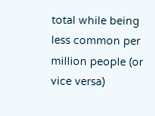total while being less common per million people (or vice versa)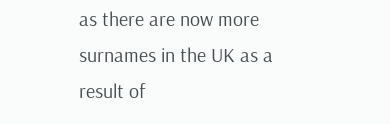as there are now more surnames in the UK as a result of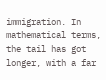immigration. In mathematical terms, the tail has got longer, with a far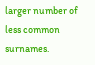larger number of less common surnames.